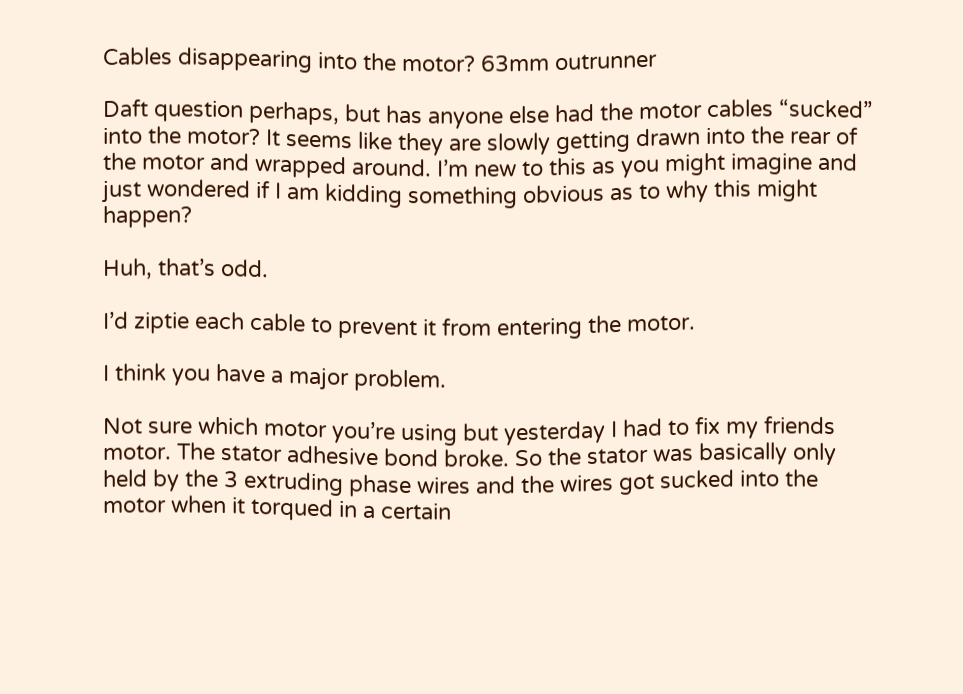Cables disappearing into the motor? 63mm outrunner

Daft question perhaps, but has anyone else had the motor cables “sucked” into the motor? It seems like they are slowly getting drawn into the rear of the motor and wrapped around. I’m new to this as you might imagine and just wondered if I am kidding something obvious as to why this might happen?

Huh, that’s odd.

I’d ziptie each cable to prevent it from entering the motor.

I think you have a major problem.

Not sure which motor you’re using but yesterday I had to fix my friends motor. The stator adhesive bond broke. So the stator was basically only held by the 3 extruding phase wires and the wires got sucked into the motor when it torqued in a certain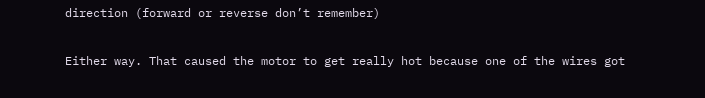direction (forward or reverse don’t remember)

Either way. That caused the motor to get really hot because one of the wires got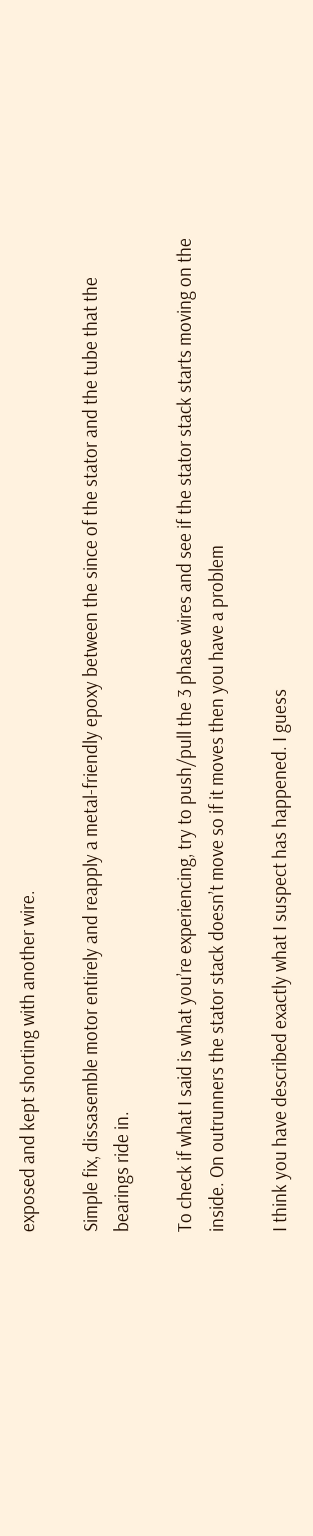exposed and kept shorting with another wire.

Simple fix, dissasemble motor entirely and reapply a metal-friendly epoxy between the since of the stator and the tube that the bearings ride in.

To check if what I said is what you’re experiencing, try to push/pull the 3 phase wires and see if the stator stack starts moving on the inside. On outrunners the stator stack doesn’t move so if it moves then you have a problem

I think you have described exactly what I suspect has happened. I guess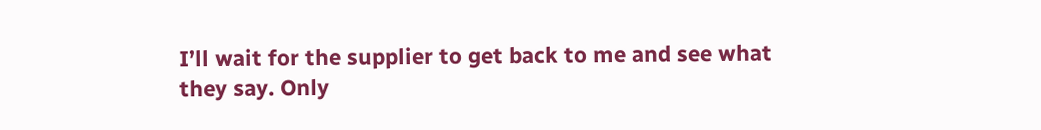I’ll wait for the supplier to get back to me and see what they say. Only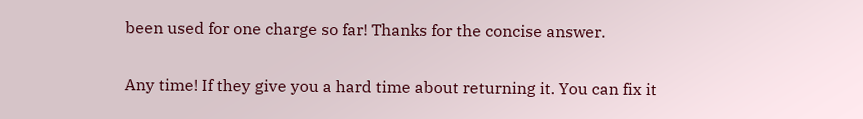been used for one charge so far! Thanks for the concise answer.

Any time! If they give you a hard time about returning it. You can fix it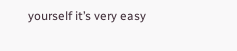yourself it’s very easy